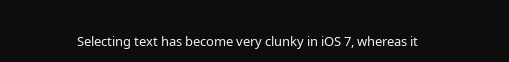Selecting text has become very clunky in iOS 7, whereas it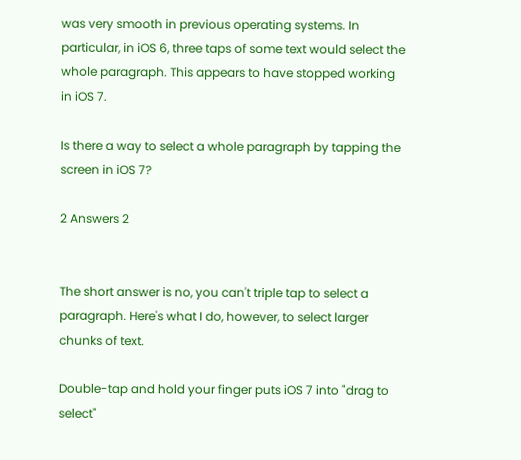was very smooth in previous operating systems. In particular, in iOS 6, three taps of some text would select the whole paragraph. This appears to have stopped working in iOS 7.

Is there a way to select a whole paragraph by tapping the screen in iOS 7?

2 Answers 2


The short answer is no, you can't triple tap to select a paragraph. Here's what I do, however, to select larger chunks of text.

Double-tap and hold your finger puts iOS 7 into "drag to select"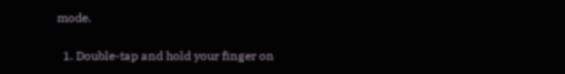mode.

  1. Double-tap and hold your finger on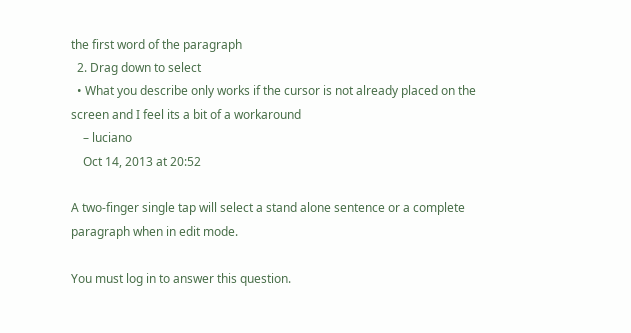the first word of the paragraph
  2. Drag down to select
  • What you describe only works if the cursor is not already placed on the screen and I feel its a bit of a workaround
    – luciano
    Oct 14, 2013 at 20:52

A two-finger single tap will select a stand alone sentence or a complete paragraph when in edit mode.

You must log in to answer this question.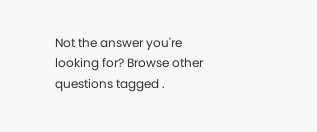Not the answer you're looking for? Browse other questions tagged .